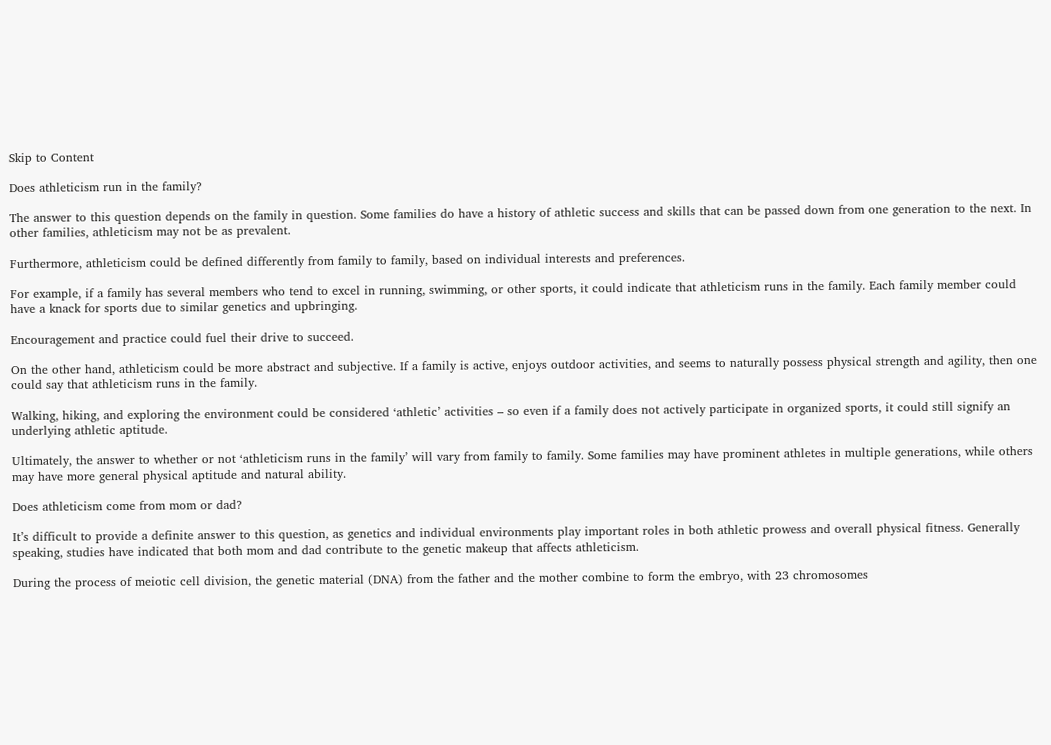Skip to Content

Does athleticism run in the family?

The answer to this question depends on the family in question. Some families do have a history of athletic success and skills that can be passed down from one generation to the next. In other families, athleticism may not be as prevalent.

Furthermore, athleticism could be defined differently from family to family, based on individual interests and preferences.

For example, if a family has several members who tend to excel in running, swimming, or other sports, it could indicate that athleticism runs in the family. Each family member could have a knack for sports due to similar genetics and upbringing.

Encouragement and practice could fuel their drive to succeed.

On the other hand, athleticism could be more abstract and subjective. If a family is active, enjoys outdoor activities, and seems to naturally possess physical strength and agility, then one could say that athleticism runs in the family.

Walking, hiking, and exploring the environment could be considered ‘athletic’ activities – so even if a family does not actively participate in organized sports, it could still signify an underlying athletic aptitude.

Ultimately, the answer to whether or not ‘athleticism runs in the family’ will vary from family to family. Some families may have prominent athletes in multiple generations, while others may have more general physical aptitude and natural ability.

Does athleticism come from mom or dad?

It’s difficult to provide a definite answer to this question, as genetics and individual environments play important roles in both athletic prowess and overall physical fitness. Generally speaking, studies have indicated that both mom and dad contribute to the genetic makeup that affects athleticism.

During the process of meiotic cell division, the genetic material (DNA) from the father and the mother combine to form the embryo, with 23 chromosomes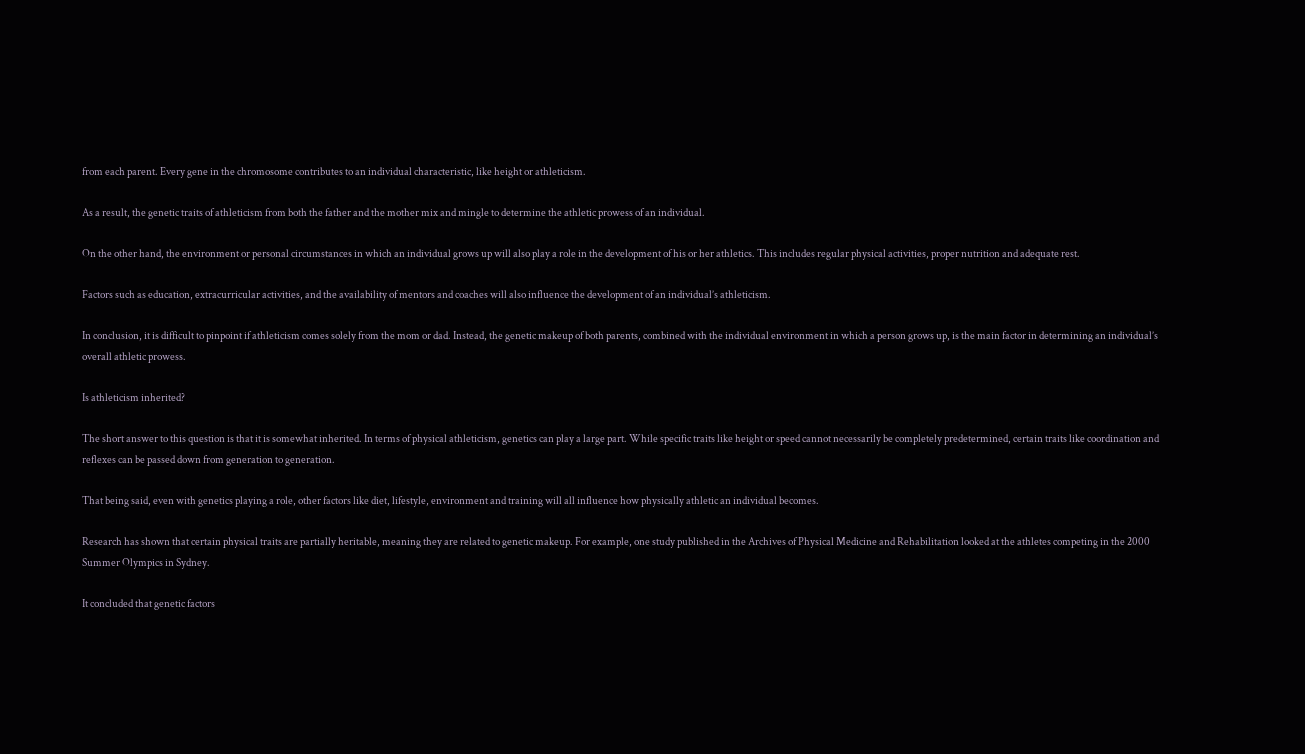from each parent. Every gene in the chromosome contributes to an individual characteristic, like height or athleticism.

As a result, the genetic traits of athleticism from both the father and the mother mix and mingle to determine the athletic prowess of an individual.

On the other hand, the environment or personal circumstances in which an individual grows up will also play a role in the development of his or her athletics. This includes regular physical activities, proper nutrition and adequate rest.

Factors such as education, extracurricular activities, and the availability of mentors and coaches will also influence the development of an individual’s athleticism.

In conclusion, it is difficult to pinpoint if athleticism comes solely from the mom or dad. Instead, the genetic makeup of both parents, combined with the individual environment in which a person grows up, is the main factor in determining an individual’s overall athletic prowess.

Is athleticism inherited?

The short answer to this question is that it is somewhat inherited. In terms of physical athleticism, genetics can play a large part. While specific traits like height or speed cannot necessarily be completely predetermined, certain traits like coordination and reflexes can be passed down from generation to generation.

That being said, even with genetics playing a role, other factors like diet, lifestyle, environment and training will all influence how physically athletic an individual becomes.

Research has shown that certain physical traits are partially heritable, meaning they are related to genetic makeup. For example, one study published in the Archives of Physical Medicine and Rehabilitation looked at the athletes competing in the 2000 Summer Olympics in Sydney.

It concluded that genetic factors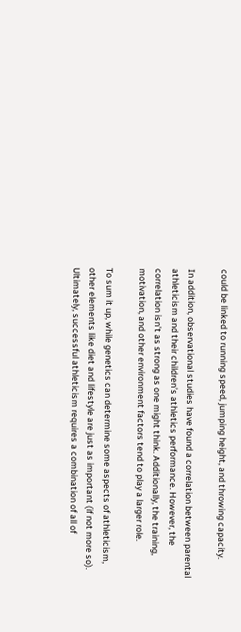could be linked to running speed, jumping height, and throwing capacity.

In addition, observational studies have found a correlation between parental athleticism and their children’s athletics performance. However, the correlation isn’t as strong as one might think. Additionally, the training, motivation, and other environment factors tend to play a larger role.

To sum it up, while genetics can determine some aspects of athleticism, other elements like diet and lifestyle are just as important (if not more so). Ultimately, successful athleticism requires a combination of all of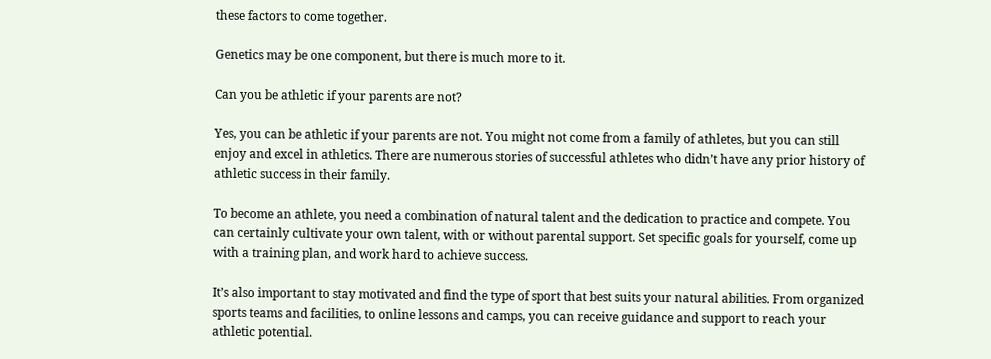these factors to come together.

Genetics may be one component, but there is much more to it.

Can you be athletic if your parents are not?

Yes, you can be athletic if your parents are not. You might not come from a family of athletes, but you can still enjoy and excel in athletics. There are numerous stories of successful athletes who didn’t have any prior history of athletic success in their family.

To become an athlete, you need a combination of natural talent and the dedication to practice and compete. You can certainly cultivate your own talent, with or without parental support. Set specific goals for yourself, come up with a training plan, and work hard to achieve success.

It’s also important to stay motivated and find the type of sport that best suits your natural abilities. From organized sports teams and facilities, to online lessons and camps, you can receive guidance and support to reach your athletic potential.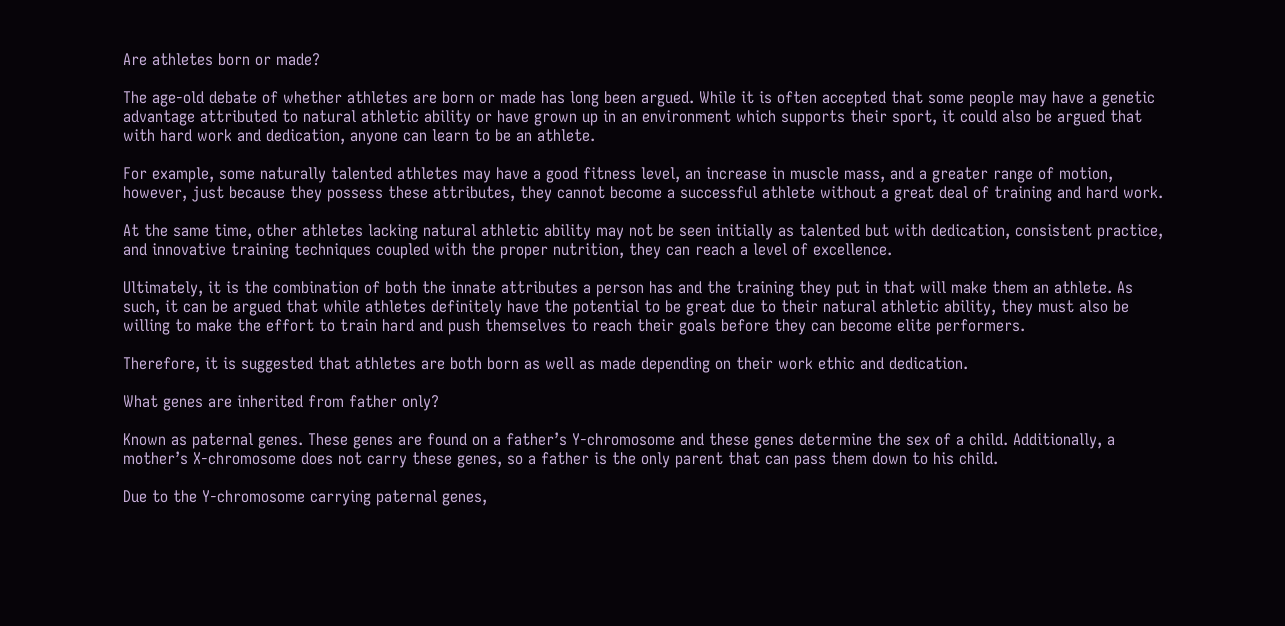Are athletes born or made?

The age-old debate of whether athletes are born or made has long been argued. While it is often accepted that some people may have a genetic advantage attributed to natural athletic ability or have grown up in an environment which supports their sport, it could also be argued that with hard work and dedication, anyone can learn to be an athlete.

For example, some naturally talented athletes may have a good fitness level, an increase in muscle mass, and a greater range of motion, however, just because they possess these attributes, they cannot become a successful athlete without a great deal of training and hard work.

At the same time, other athletes lacking natural athletic ability may not be seen initially as talented but with dedication, consistent practice, and innovative training techniques coupled with the proper nutrition, they can reach a level of excellence.

Ultimately, it is the combination of both the innate attributes a person has and the training they put in that will make them an athlete. As such, it can be argued that while athletes definitely have the potential to be great due to their natural athletic ability, they must also be willing to make the effort to train hard and push themselves to reach their goals before they can become elite performers.

Therefore, it is suggested that athletes are both born as well as made depending on their work ethic and dedication.

What genes are inherited from father only?

Known as paternal genes. These genes are found on a father’s Y-chromosome and these genes determine the sex of a child. Additionally, a mother’s X-chromosome does not carry these genes, so a father is the only parent that can pass them down to his child.

Due to the Y-chromosome carrying paternal genes,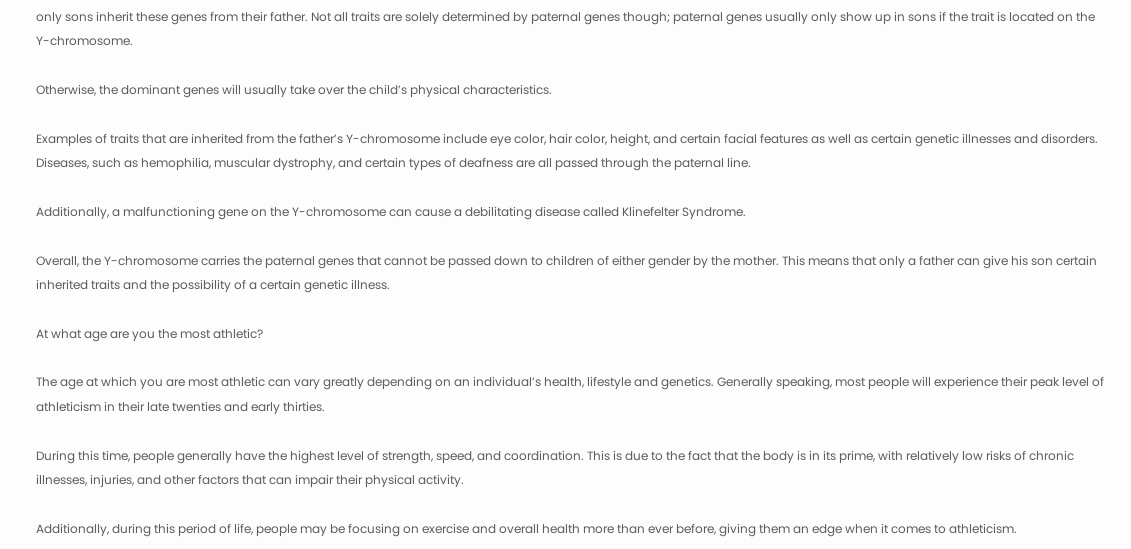only sons inherit these genes from their father. Not all traits are solely determined by paternal genes though; paternal genes usually only show up in sons if the trait is located on the Y-chromosome.

Otherwise, the dominant genes will usually take over the child’s physical characteristics.

Examples of traits that are inherited from the father’s Y-chromosome include eye color, hair color, height, and certain facial features as well as certain genetic illnesses and disorders. Diseases, such as hemophilia, muscular dystrophy, and certain types of deafness are all passed through the paternal line.

Additionally, a malfunctioning gene on the Y-chromosome can cause a debilitating disease called Klinefelter Syndrome.

Overall, the Y-chromosome carries the paternal genes that cannot be passed down to children of either gender by the mother. This means that only a father can give his son certain inherited traits and the possibility of a certain genetic illness.

At what age are you the most athletic?

The age at which you are most athletic can vary greatly depending on an individual’s health, lifestyle and genetics. Generally speaking, most people will experience their peak level of athleticism in their late twenties and early thirties.

During this time, people generally have the highest level of strength, speed, and coordination. This is due to the fact that the body is in its prime, with relatively low risks of chronic illnesses, injuries, and other factors that can impair their physical activity.

Additionally, during this period of life, people may be focusing on exercise and overall health more than ever before, giving them an edge when it comes to athleticism.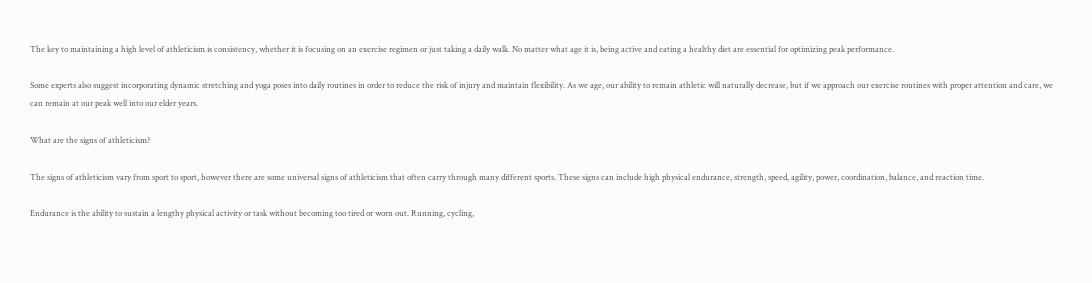The key to maintaining a high level of athleticism is consistency, whether it is focusing on an exercise regimen or just taking a daily walk. No matter what age it is, being active and eating a healthy diet are essential for optimizing peak performance.

Some experts also suggest incorporating dynamic stretching and yoga poses into daily routines in order to reduce the risk of injury and maintain flexibility. As we age, our ability to remain athletic will naturally decrease, but if we approach our exercise routines with proper attention and care, we can remain at our peak well into our elder years.

What are the signs of athleticism?

The signs of athleticism vary from sport to sport, however there are some universal signs of athleticism that often carry through many different sports. These signs can include high physical endurance, strength, speed, agility, power, coordination, balance, and reaction time.

Endurance is the ability to sustain a lengthy physical activity or task without becoming too tired or worn out. Running, cycling,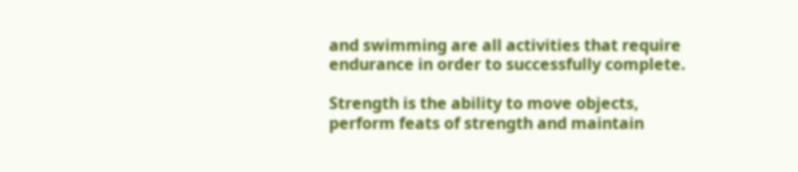and swimming are all activities that require endurance in order to successfully complete.

Strength is the ability to move objects, perform feats of strength and maintain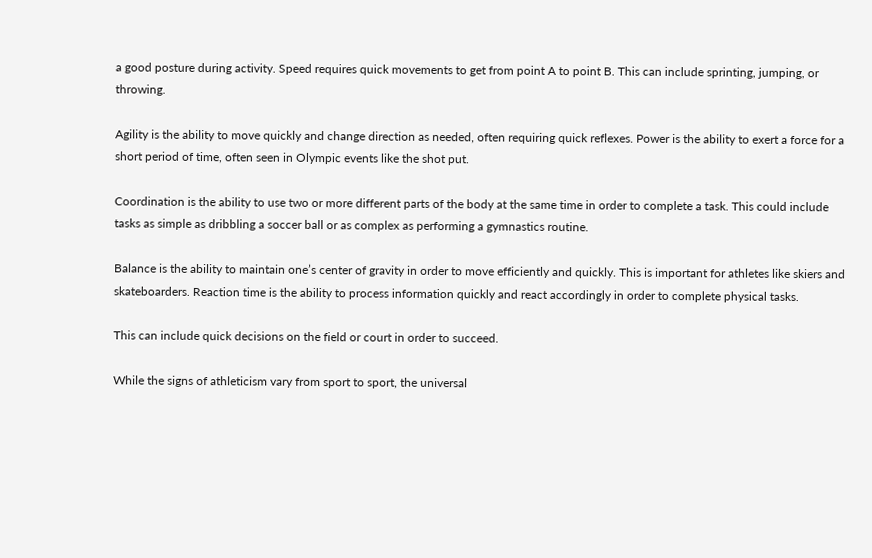a good posture during activity. Speed requires quick movements to get from point A to point B. This can include sprinting, jumping, or throwing.

Agility is the ability to move quickly and change direction as needed, often requiring quick reflexes. Power is the ability to exert a force for a short period of time, often seen in Olympic events like the shot put.

Coordination is the ability to use two or more different parts of the body at the same time in order to complete a task. This could include tasks as simple as dribbling a soccer ball or as complex as performing a gymnastics routine.

Balance is the ability to maintain one’s center of gravity in order to move efficiently and quickly. This is important for athletes like skiers and skateboarders. Reaction time is the ability to process information quickly and react accordingly in order to complete physical tasks.

This can include quick decisions on the field or court in order to succeed.

While the signs of athleticism vary from sport to sport, the universal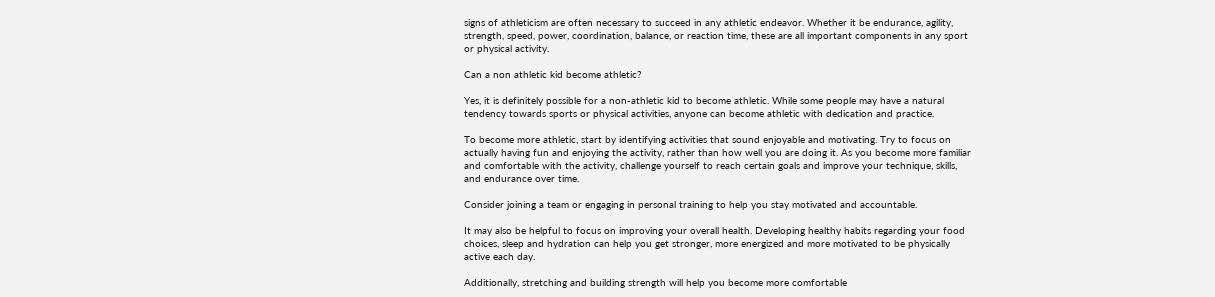signs of athleticism are often necessary to succeed in any athletic endeavor. Whether it be endurance, agility, strength, speed, power, coordination, balance, or reaction time, these are all important components in any sport or physical activity.

Can a non athletic kid become athletic?

Yes, it is definitely possible for a non-athletic kid to become athletic. While some people may have a natural tendency towards sports or physical activities, anyone can become athletic with dedication and practice.

To become more athletic, start by identifying activities that sound enjoyable and motivating. Try to focus on actually having fun and enjoying the activity, rather than how well you are doing it. As you become more familiar and comfortable with the activity, challenge yourself to reach certain goals and improve your technique, skills, and endurance over time.

Consider joining a team or engaging in personal training to help you stay motivated and accountable.

It may also be helpful to focus on improving your overall health. Developing healthy habits regarding your food choices, sleep and hydration can help you get stronger, more energized and more motivated to be physically active each day.

Additionally, stretching and building strength will help you become more comfortable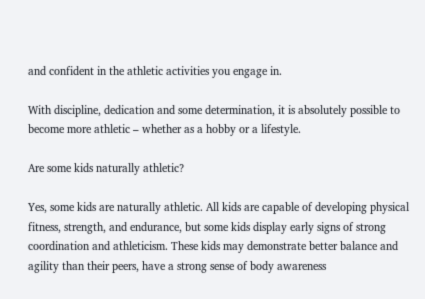and confident in the athletic activities you engage in.

With discipline, dedication and some determination, it is absolutely possible to become more athletic – whether as a hobby or a lifestyle.

Are some kids naturally athletic?

Yes, some kids are naturally athletic. All kids are capable of developing physical fitness, strength, and endurance, but some kids display early signs of strong coordination and athleticism. These kids may demonstrate better balance and agility than their peers, have a strong sense of body awareness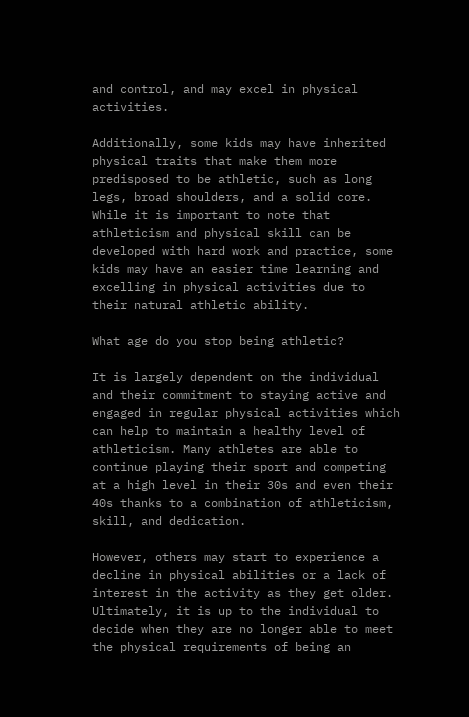and control, and may excel in physical activities.

Additionally, some kids may have inherited physical traits that make them more predisposed to be athletic, such as long legs, broad shoulders, and a solid core. While it is important to note that athleticism and physical skill can be developed with hard work and practice, some kids may have an easier time learning and excelling in physical activities due to their natural athletic ability.

What age do you stop being athletic?

It is largely dependent on the individual and their commitment to staying active and engaged in regular physical activities which can help to maintain a healthy level of athleticism. Many athletes are able to continue playing their sport and competing at a high level in their 30s and even their 40s thanks to a combination of athleticism, skill, and dedication.

However, others may start to experience a decline in physical abilities or a lack of interest in the activity as they get older. Ultimately, it is up to the individual to decide when they are no longer able to meet the physical requirements of being an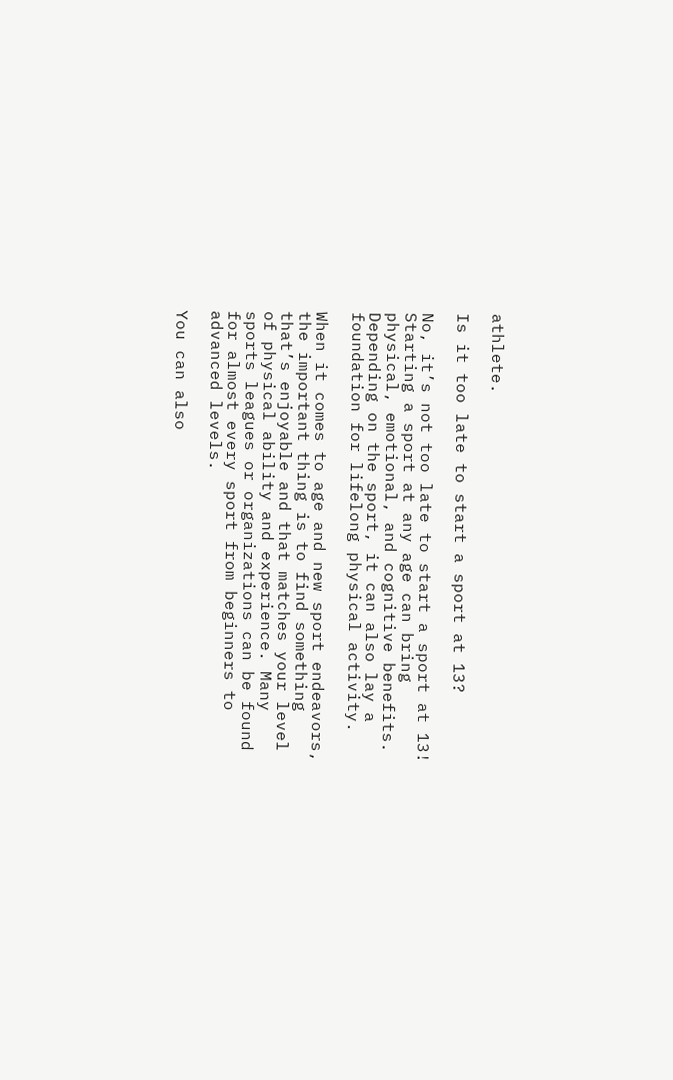athlete.

Is it too late to start a sport at 13?

No, it’s not too late to start a sport at 13! Starting a sport at any age can bring physical, emotional, and cognitive benefits. Depending on the sport, it can also lay a foundation for lifelong physical activity.

When it comes to age and new sport endeavors, the important thing is to find something that’s enjoyable and that matches your level of physical ability and experience. Many sports leagues or organizations can be found for almost every sport from beginners to advanced levels.

You can also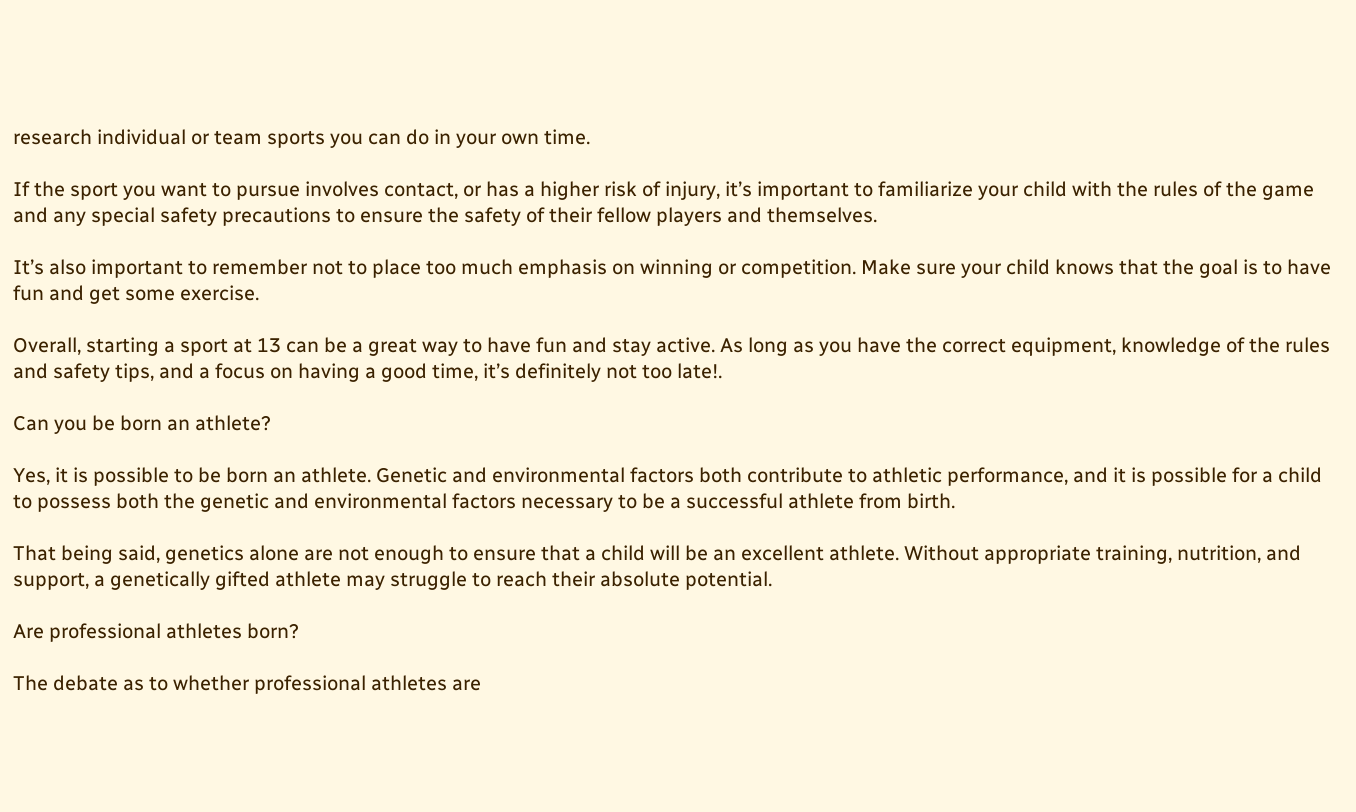research individual or team sports you can do in your own time.

If the sport you want to pursue involves contact, or has a higher risk of injury, it’s important to familiarize your child with the rules of the game and any special safety precautions to ensure the safety of their fellow players and themselves.

It’s also important to remember not to place too much emphasis on winning or competition. Make sure your child knows that the goal is to have fun and get some exercise.

Overall, starting a sport at 13 can be a great way to have fun and stay active. As long as you have the correct equipment, knowledge of the rules and safety tips, and a focus on having a good time, it’s definitely not too late!.

Can you be born an athlete?

Yes, it is possible to be born an athlete. Genetic and environmental factors both contribute to athletic performance, and it is possible for a child to possess both the genetic and environmental factors necessary to be a successful athlete from birth.

That being said, genetics alone are not enough to ensure that a child will be an excellent athlete. Without appropriate training, nutrition, and support, a genetically gifted athlete may struggle to reach their absolute potential.

Are professional athletes born?

The debate as to whether professional athletes are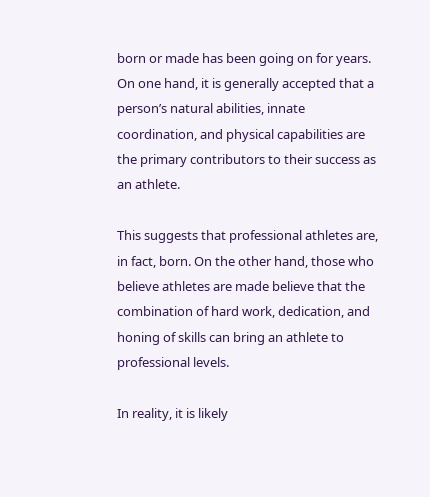born or made has been going on for years. On one hand, it is generally accepted that a person’s natural abilities, innate coordination, and physical capabilities are the primary contributors to their success as an athlete.

This suggests that professional athletes are, in fact, born. On the other hand, those who believe athletes are made believe that the combination of hard work, dedication, and honing of skills can bring an athlete to professional levels.

In reality, it is likely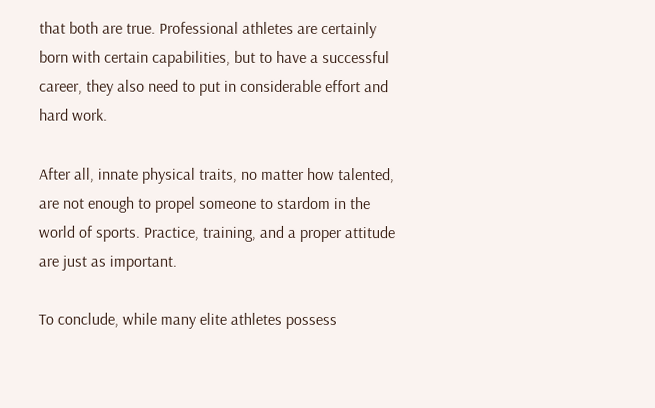that both are true. Professional athletes are certainly born with certain capabilities, but to have a successful career, they also need to put in considerable effort and hard work.

After all, innate physical traits, no matter how talented, are not enough to propel someone to stardom in the world of sports. Practice, training, and a proper attitude are just as important.

To conclude, while many elite athletes possess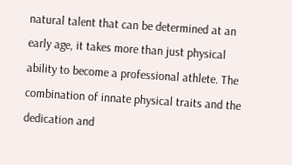natural talent that can be determined at an early age, it takes more than just physical ability to become a professional athlete. The combination of innate physical traits and the dedication and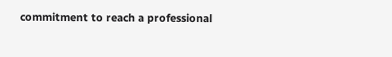commitment to reach a professional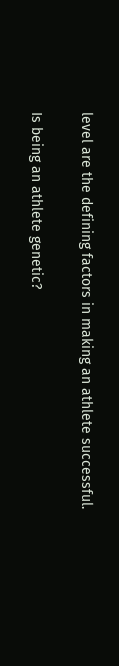level are the defining factors in making an athlete successful.

Is being an athlete genetic?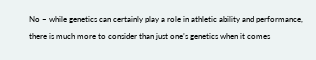No – while genetics can certainly play a role in athletic ability and performance, there is much more to consider than just one’s genetics when it comes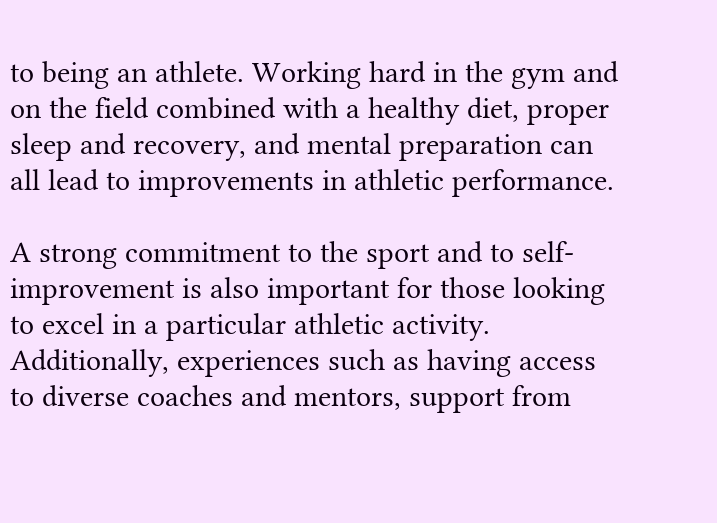to being an athlete. Working hard in the gym and on the field combined with a healthy diet, proper sleep and recovery, and mental preparation can all lead to improvements in athletic performance.

A strong commitment to the sport and to self-improvement is also important for those looking to excel in a particular athletic activity. Additionally, experiences such as having access to diverse coaches and mentors, support from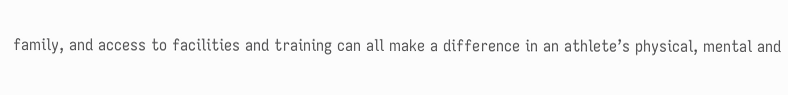family, and access to facilities and training can all make a difference in an athlete’s physical, mental and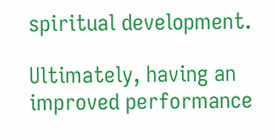spiritual development.

Ultimately, having an improved performance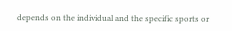depends on the individual and the specific sports or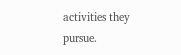activities they pursue.